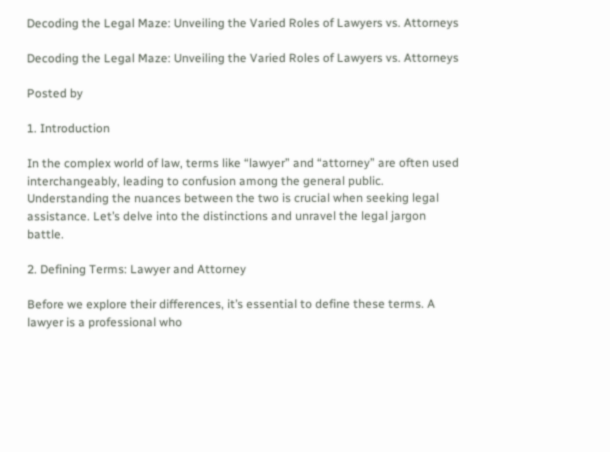Decoding the Legal Maze: Unveiling the Varied Roles of Lawyers vs. Attorneys

Decoding the Legal Maze: Unveiling the Varied Roles of Lawyers vs. Attorneys

Posted by

1. Introduction

In the complex world of law, terms like “lawyer” and “attorney” are often used interchangeably, leading to confusion among the general public. Understanding the nuances between the two is crucial when seeking legal assistance. Let’s delve into the distinctions and unravel the legal jargon battle.

2. Defining Terms: Lawyer and Attorney

Before we explore their differences, it’s essential to define these terms. A lawyer is a professional who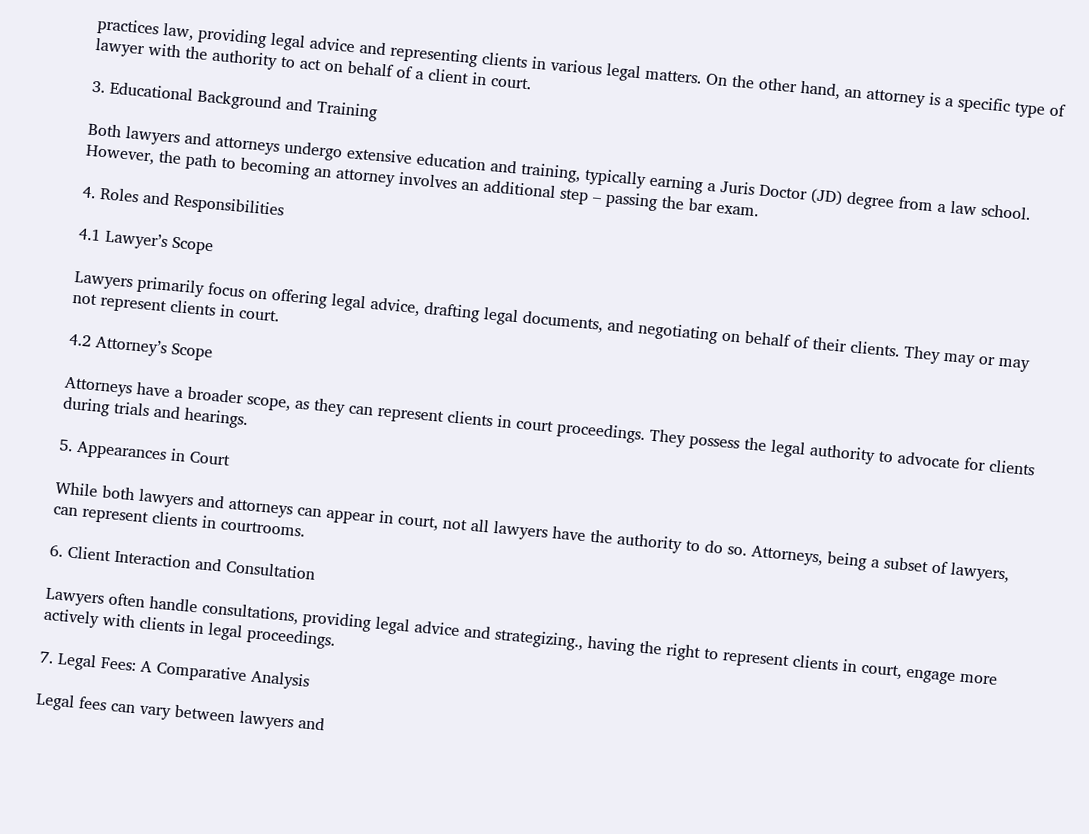practices law, providing legal advice and representing clients in various legal matters. On the other hand, an attorney is a specific type of lawyer with the authority to act on behalf of a client in court.

3. Educational Background and Training

Both lawyers and attorneys undergo extensive education and training, typically earning a Juris Doctor (JD) degree from a law school. However, the path to becoming an attorney involves an additional step – passing the bar exam.

4. Roles and Responsibilities

4.1 Lawyer’s Scope

Lawyers primarily focus on offering legal advice, drafting legal documents, and negotiating on behalf of their clients. They may or may not represent clients in court.

4.2 Attorney’s Scope

Attorneys have a broader scope, as they can represent clients in court proceedings. They possess the legal authority to advocate for clients during trials and hearings.

5. Appearances in Court

While both lawyers and attorneys can appear in court, not all lawyers have the authority to do so. Attorneys, being a subset of lawyers, can represent clients in courtrooms.

6. Client Interaction and Consultation

Lawyers often handle consultations, providing legal advice and strategizing., having the right to represent clients in court, engage more actively with clients in legal proceedings.

7. Legal Fees: A Comparative Analysis

Legal fees can vary between lawyers and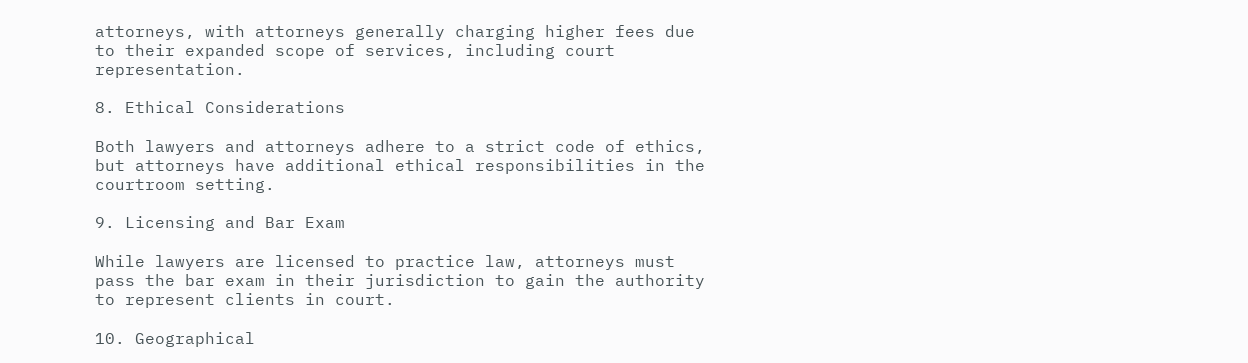attorneys, with attorneys generally charging higher fees due to their expanded scope of services, including court representation.

8. Ethical Considerations

Both lawyers and attorneys adhere to a strict code of ethics, but attorneys have additional ethical responsibilities in the courtroom setting.

9. Licensing and Bar Exam

While lawyers are licensed to practice law, attorneys must pass the bar exam in their jurisdiction to gain the authority to represent clients in court.

10. Geographical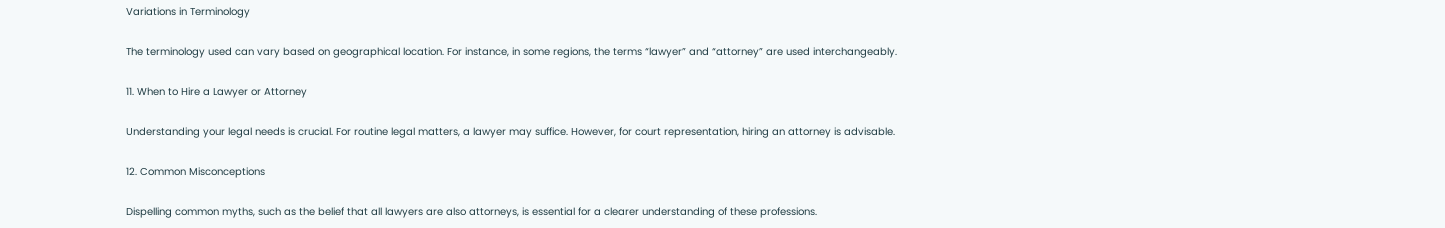Variations in Terminology

The terminology used can vary based on geographical location. For instance, in some regions, the terms “lawyer” and “attorney” are used interchangeably.

11. When to Hire a Lawyer or Attorney

Understanding your legal needs is crucial. For routine legal matters, a lawyer may suffice. However, for court representation, hiring an attorney is advisable.

12. Common Misconceptions

Dispelling common myths, such as the belief that all lawyers are also attorneys, is essential for a clearer understanding of these professions.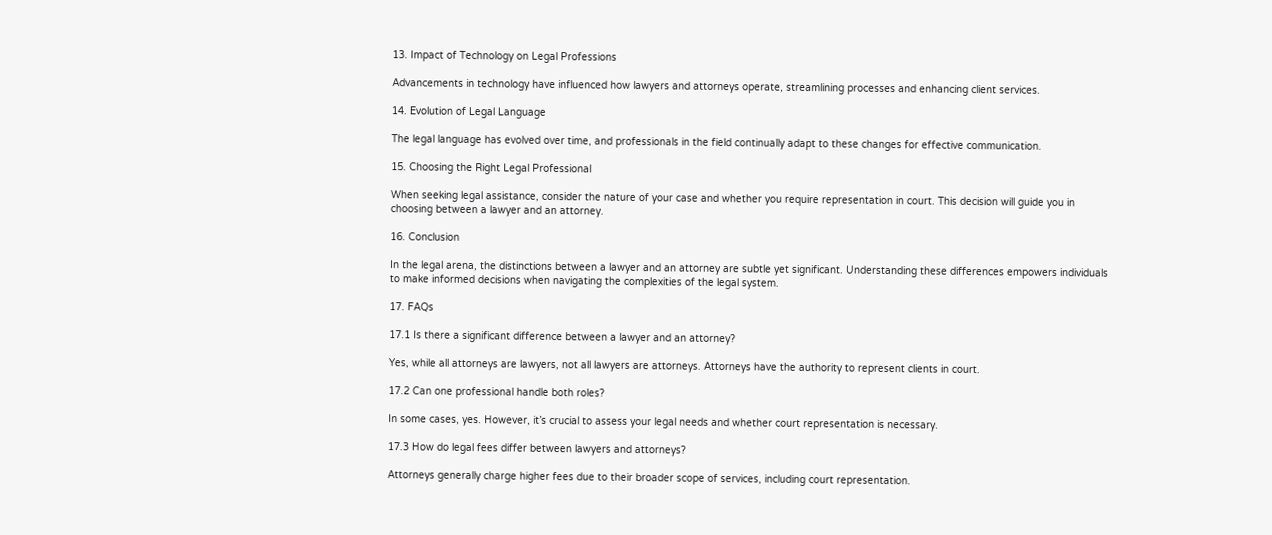13. Impact of Technology on Legal Professions

Advancements in technology have influenced how lawyers and attorneys operate, streamlining processes and enhancing client services.

14. Evolution of Legal Language

The legal language has evolved over time, and professionals in the field continually adapt to these changes for effective communication.

15. Choosing the Right Legal Professional

When seeking legal assistance, consider the nature of your case and whether you require representation in court. This decision will guide you in choosing between a lawyer and an attorney.

16. Conclusion

In the legal arena, the distinctions between a lawyer and an attorney are subtle yet significant. Understanding these differences empowers individuals to make informed decisions when navigating the complexities of the legal system.

17. FAQs

17.1 Is there a significant difference between a lawyer and an attorney?

Yes, while all attorneys are lawyers, not all lawyers are attorneys. Attorneys have the authority to represent clients in court.

17.2 Can one professional handle both roles?

In some cases, yes. However, it’s crucial to assess your legal needs and whether court representation is necessary.

17.3 How do legal fees differ between lawyers and attorneys?

Attorneys generally charge higher fees due to their broader scope of services, including court representation.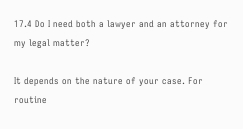17.4 Do I need both a lawyer and an attorney for my legal matter?

It depends on the nature of your case. For routine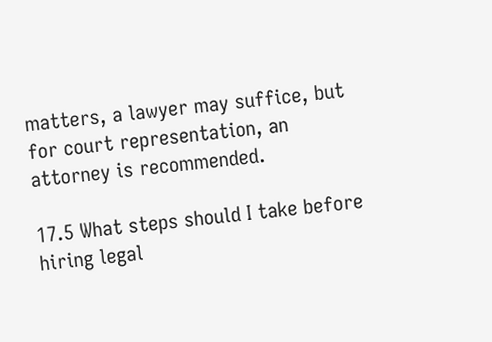matters, a lawyer may suffice, but for court representation, an attorney is recommended.

17.5 What steps should I take before hiring legal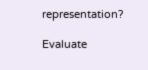representation?

Evaluate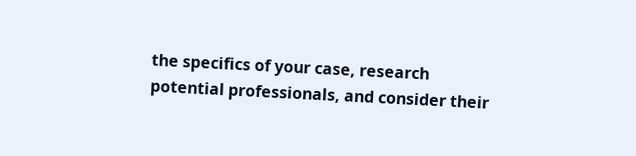the specifics of your case, research potential professionals, and consider their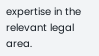expertise in the relevant legal area.